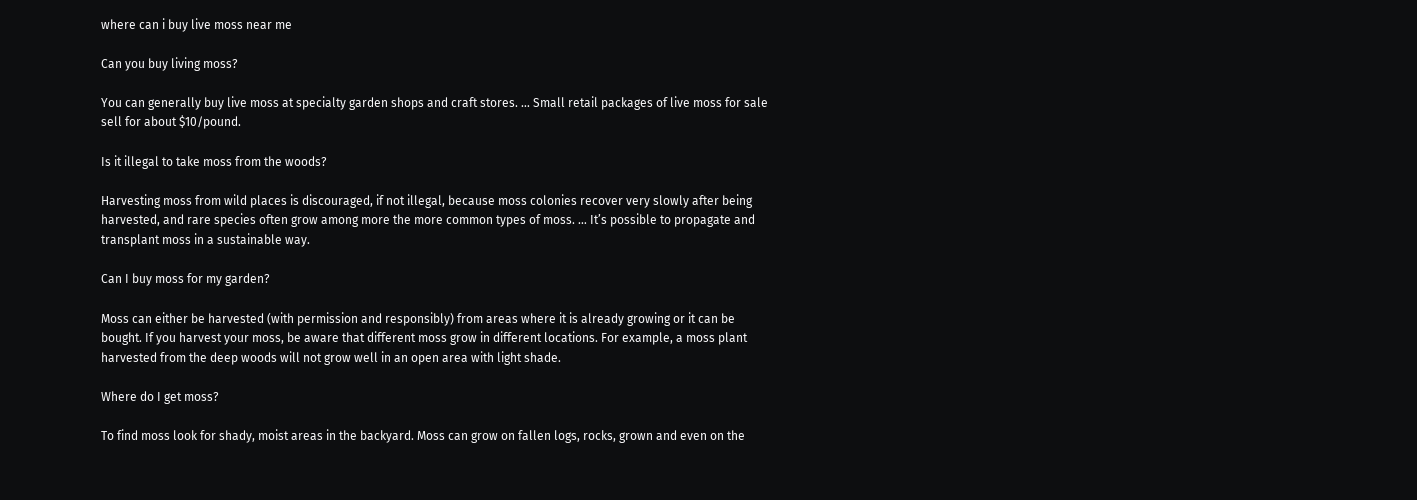where can i buy live moss near me

Can you buy living moss?

You can generally buy live moss at specialty garden shops and craft stores. … Small retail packages of live moss for sale sell for about $10/pound.

Is it illegal to take moss from the woods?

Harvesting moss from wild places is discouraged, if not illegal, because moss colonies recover very slowly after being harvested, and rare species often grow among more the more common types of moss. … It’s possible to propagate and transplant moss in a sustainable way.

Can I buy moss for my garden?

Moss can either be harvested (with permission and responsibly) from areas where it is already growing or it can be bought. If you harvest your moss, be aware that different moss grow in different locations. For example, a moss plant harvested from the deep woods will not grow well in an open area with light shade.

Where do I get moss?

To find moss look for shady, moist areas in the backyard. Moss can grow on fallen logs, rocks, grown and even on the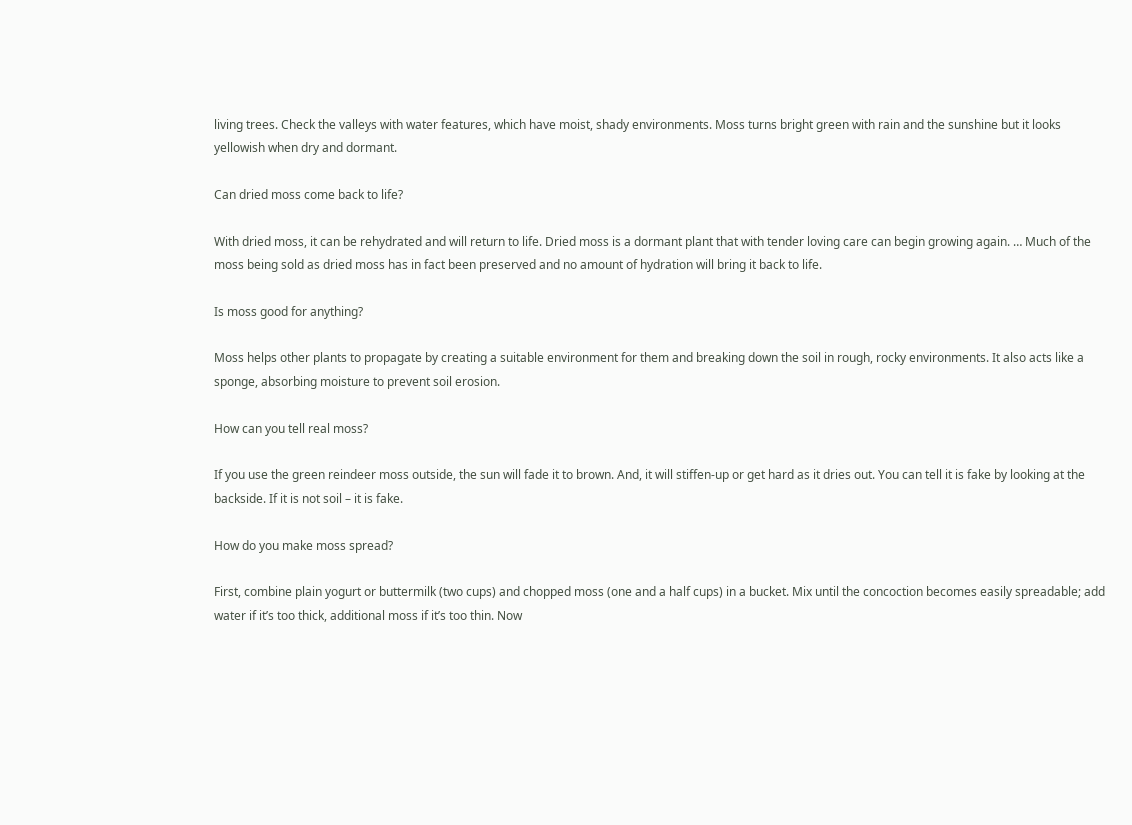living trees. Check the valleys with water features, which have moist, shady environments. Moss turns bright green with rain and the sunshine but it looks yellowish when dry and dormant.

Can dried moss come back to life?

With dried moss, it can be rehydrated and will return to life. Dried moss is a dormant plant that with tender loving care can begin growing again. … Much of the moss being sold as dried moss has in fact been preserved and no amount of hydration will bring it back to life.

Is moss good for anything?

Moss helps other plants to propagate by creating a suitable environment for them and breaking down the soil in rough, rocky environments. It also acts like a sponge, absorbing moisture to prevent soil erosion.

How can you tell real moss?

If you use the green reindeer moss outside, the sun will fade it to brown. And, it will stiffen-up or get hard as it dries out. You can tell it is fake by looking at the backside. If it is not soil – it is fake.

How do you make moss spread?

First, combine plain yogurt or buttermilk (two cups) and chopped moss (one and a half cups) in a bucket. Mix until the concoction becomes easily spreadable; add water if it’s too thick, additional moss if it’s too thin. Now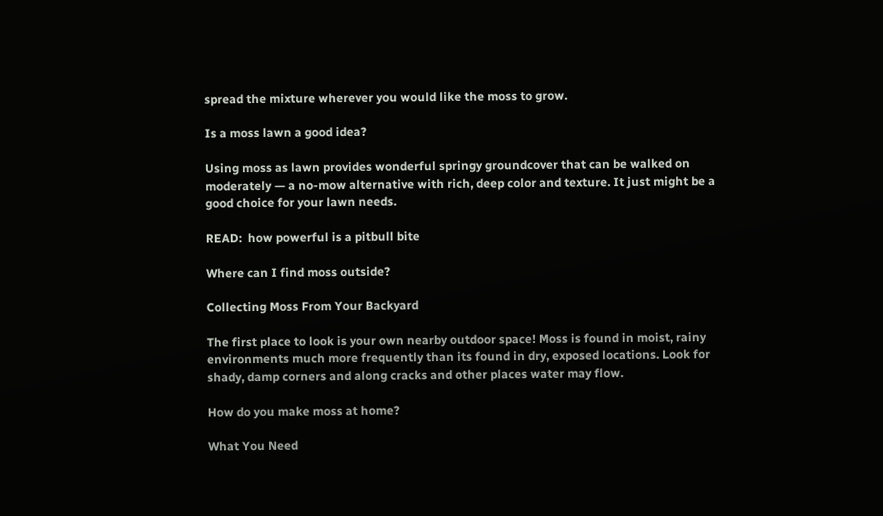spread the mixture wherever you would like the moss to grow.

Is a moss lawn a good idea?

Using moss as lawn provides wonderful springy groundcover that can be walked on moderately — a no-mow alternative with rich, deep color and texture. It just might be a good choice for your lawn needs.

READ:  how powerful is a pitbull bite

Where can I find moss outside?

Collecting Moss From Your Backyard

The first place to look is your own nearby outdoor space! Moss is found in moist, rainy environments much more frequently than its found in dry, exposed locations. Look for shady, damp corners and along cracks and other places water may flow.

How do you make moss at home?

What You Need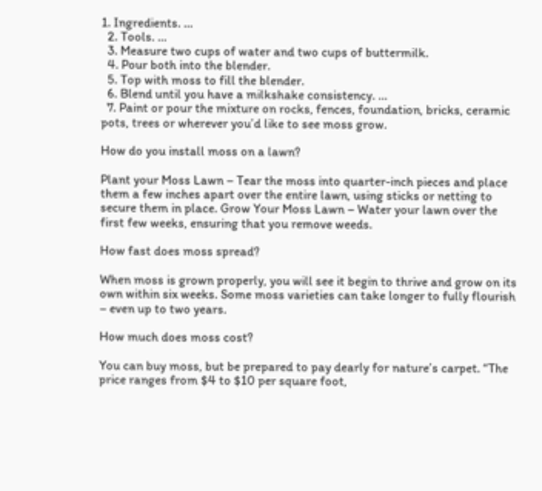1. Ingredients. …
  2. Tools. …
  3. Measure two cups of water and two cups of buttermilk.
  4. Pour both into the blender.
  5. Top with moss to fill the blender.
  6. Blend until you have a milkshake consistency. …
  7. Paint or pour the mixture on rocks, fences, foundation, bricks, ceramic pots, trees or wherever you’d like to see moss grow.

How do you install moss on a lawn?

Plant your Moss Lawn – Tear the moss into quarter-inch pieces and place them a few inches apart over the entire lawn, using sticks or netting to secure them in place. Grow Your Moss Lawn – Water your lawn over the first few weeks, ensuring that you remove weeds.

How fast does moss spread?

When moss is grown properly, you will see it begin to thrive and grow on its own within six weeks. Some moss varieties can take longer to fully flourish – even up to two years.

How much does moss cost?

You can buy moss, but be prepared to pay dearly for nature’s carpet. “The price ranges from $4 to $10 per square foot,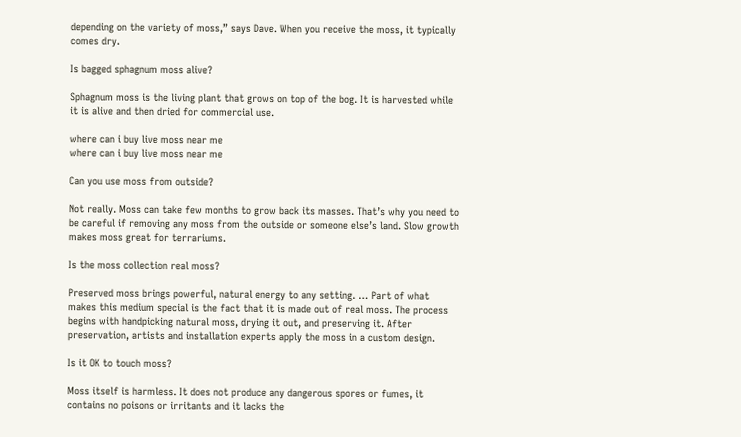depending on the variety of moss,” says Dave. When you receive the moss, it typically comes dry.

Is bagged sphagnum moss alive?

Sphagnum moss is the living plant that grows on top of the bog. It is harvested while it is alive and then dried for commercial use.

where can i buy live moss near me
where can i buy live moss near me

Can you use moss from outside?

Not really. Moss can take few months to grow back its masses. That’s why you need to be careful if removing any moss from the outside or someone else’s land. Slow growth makes moss great for terrariums.

Is the moss collection real moss?

Preserved moss brings powerful, natural energy to any setting. … Part of what makes this medium special is the fact that it is made out of real moss. The process begins with handpicking natural moss, drying it out, and preserving it. After preservation, artists and installation experts apply the moss in a custom design.

Is it OK to touch moss?

Moss itself is harmless. It does not produce any dangerous spores or fumes, it contains no poisons or irritants and it lacks the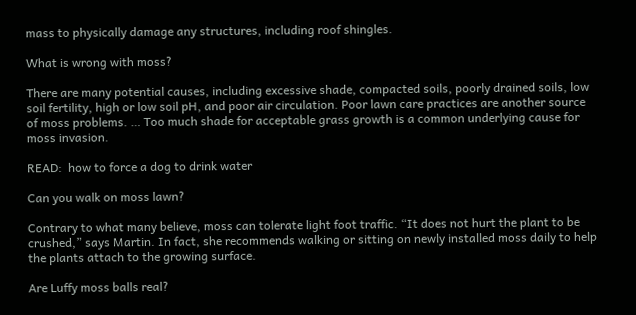mass to physically damage any structures, including roof shingles.

What is wrong with moss?

There are many potential causes, including excessive shade, compacted soils, poorly drained soils, low soil fertility, high or low soil pH, and poor air circulation. Poor lawn care practices are another source of moss problems. … Too much shade for acceptable grass growth is a common underlying cause for moss invasion.

READ:  how to force a dog to drink water

Can you walk on moss lawn?

Contrary to what many believe, moss can tolerate light foot traffic. “It does not hurt the plant to be crushed,” says Martin. In fact, she recommends walking or sitting on newly installed moss daily to help the plants attach to the growing surface.

Are Luffy moss balls real?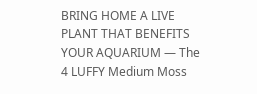BRING HOME A LIVE PLANT THAT BENEFITS YOUR AQUARIUM — The 4 LUFFY Medium Moss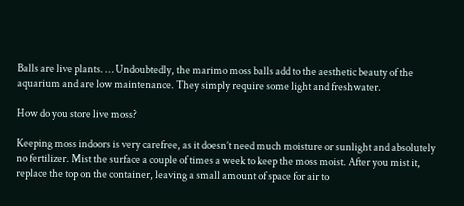Balls are live plants. … Undoubtedly, the marimo moss balls add to the aesthetic beauty of the aquarium and are low maintenance. They simply require some light and freshwater.

How do you store live moss?

Keeping moss indoors is very carefree, as it doesn’t need much moisture or sunlight and absolutely no fertilizer. Mist the surface a couple of times a week to keep the moss moist. After you mist it, replace the top on the container, leaving a small amount of space for air to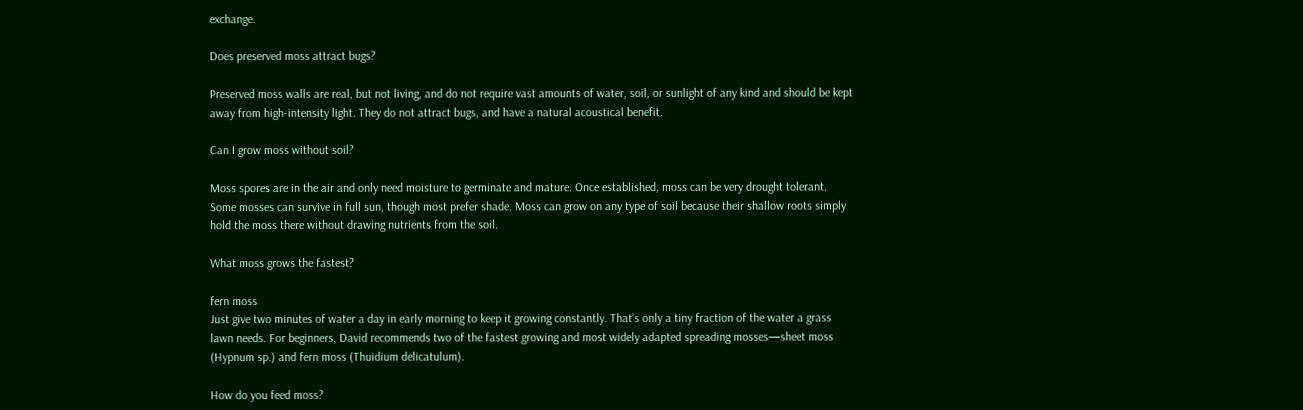exchange.

Does preserved moss attract bugs?

Preserved moss walls are real, but not living, and do not require vast amounts of water, soil, or sunlight of any kind and should be kept away from high-intensity light. They do not attract bugs, and have a natural acoustical benefit.

Can I grow moss without soil?

Moss spores are in the air and only need moisture to germinate and mature. Once established, moss can be very drought tolerant. Some mosses can survive in full sun, though most prefer shade. Moss can grow on any type of soil because their shallow roots simply hold the moss there without drawing nutrients from the soil.

What moss grows the fastest?

fern moss
Just give two minutes of water a day in early morning to keep it growing constantly. That’s only a tiny fraction of the water a grass lawn needs. For beginners, David recommends two of the fastest growing and most widely adapted spreading mosses—sheet moss (Hypnum sp.) and fern moss (Thuidium delicatulum).

How do you feed moss?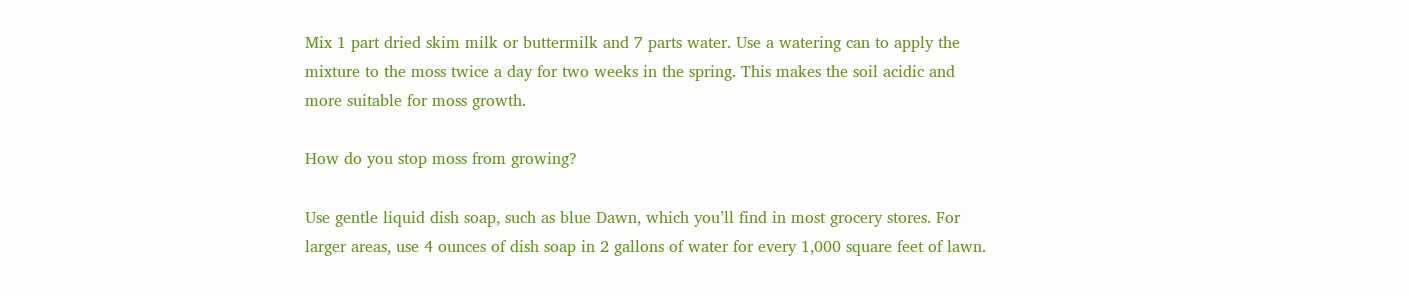Mix 1 part dried skim milk or buttermilk and 7 parts water. Use a watering can to apply the mixture to the moss twice a day for two weeks in the spring. This makes the soil acidic and more suitable for moss growth.

How do you stop moss from growing?

Use gentle liquid dish soap, such as blue Dawn, which you’ll find in most grocery stores. For larger areas, use 4 ounces of dish soap in 2 gallons of water for every 1,000 square feet of lawn.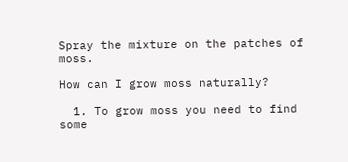Spray the mixture on the patches of moss.

How can I grow moss naturally?

  1. To grow moss you need to find some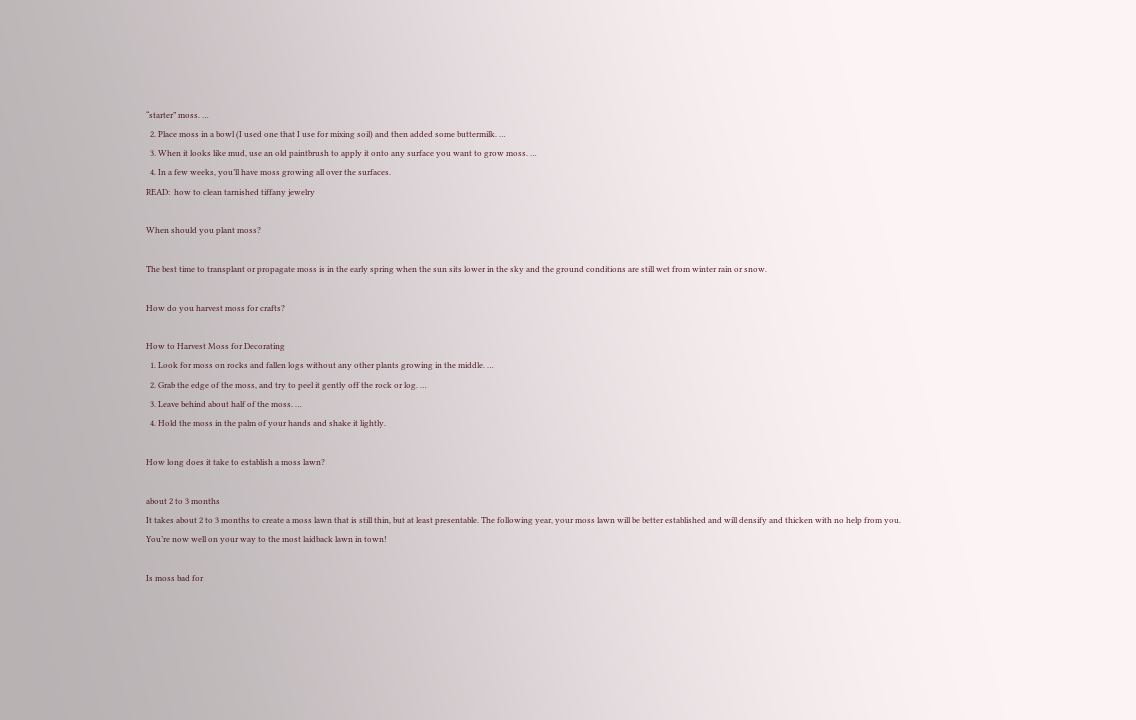“starter” moss. …
  2. Place moss in a bowl (I used one that I use for mixing soil) and then added some buttermilk. …
  3. When it looks like mud, use an old paintbrush to apply it onto any surface you want to grow moss. …
  4. In a few weeks, you’ll have moss growing all over the surfaces.
READ:  how to clean tarnished tiffany jewelry

When should you plant moss?

The best time to transplant or propagate moss is in the early spring when the sun sits lower in the sky and the ground conditions are still wet from winter rain or snow.

How do you harvest moss for crafts?

How to Harvest Moss for Decorating
  1. Look for moss on rocks and fallen logs without any other plants growing in the middle. …
  2. Grab the edge of the moss, and try to peel it gently off the rock or log. …
  3. Leave behind about half of the moss. …
  4. Hold the moss in the palm of your hands and shake it lightly.

How long does it take to establish a moss lawn?

about 2 to 3 months
It takes about 2 to 3 months to create a moss lawn that is still thin, but at least presentable. The following year, your moss lawn will be better established and will densify and thicken with no help from you. You’re now well on your way to the most laidback lawn in town!

Is moss bad for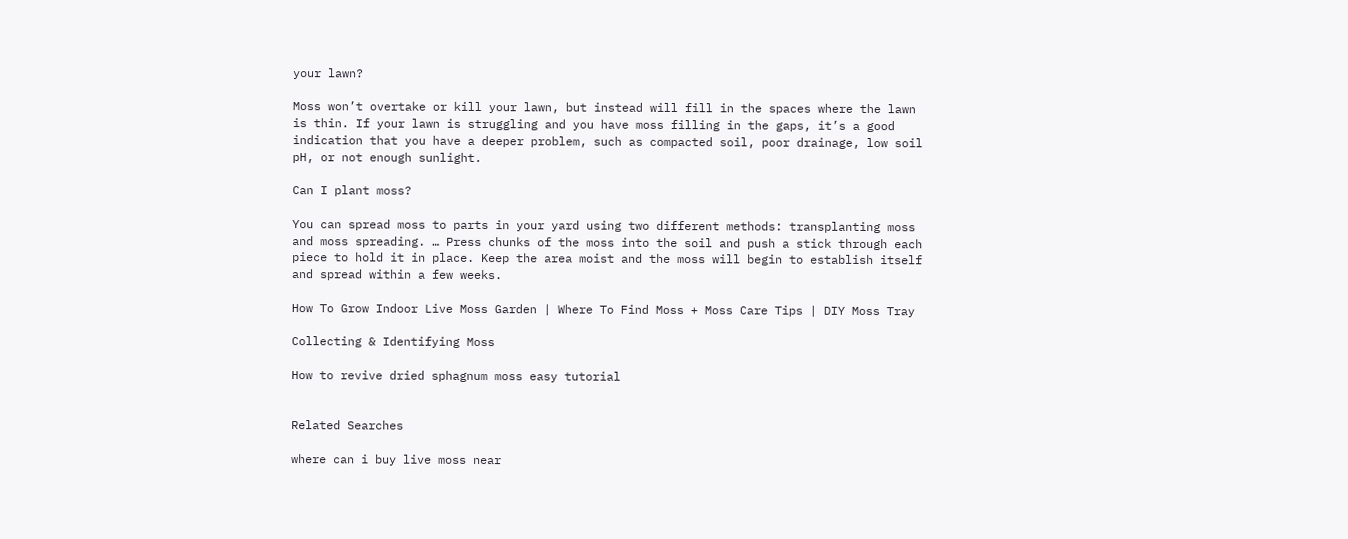your lawn?

Moss won’t overtake or kill your lawn, but instead will fill in the spaces where the lawn is thin. If your lawn is struggling and you have moss filling in the gaps, it’s a good indication that you have a deeper problem, such as compacted soil, poor drainage, low soil pH, or not enough sunlight.

Can I plant moss?

You can spread moss to parts in your yard using two different methods: transplanting moss and moss spreading. … Press chunks of the moss into the soil and push a stick through each piece to hold it in place. Keep the area moist and the moss will begin to establish itself and spread within a few weeks.

How To Grow Indoor Live Moss Garden | Where To Find Moss + Moss Care Tips | DIY Moss Tray

Collecting & Identifying Moss

How to revive dried sphagnum moss easy tutorial


Related Searches

where can i buy live moss near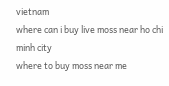vietnam
where can i buy live moss near ho chi minh city
where to buy moss near me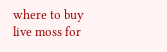where to buy live moss for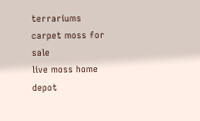terrariums
carpet moss for sale
live moss home depot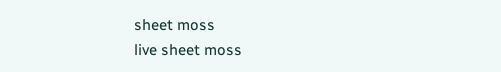sheet moss
live sheet moss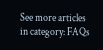See more articles in category: FAQs